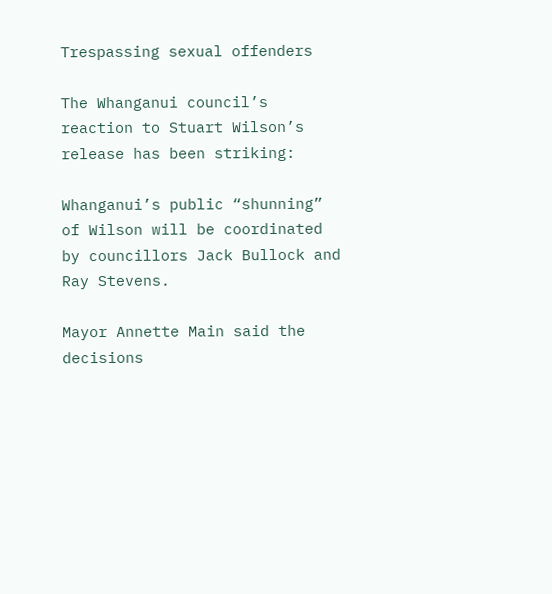Trespassing sexual offenders

The Whanganui council’s reaction to Stuart Wilson’s release has been striking:

Whanganui’s public “shunning” of Wilson will be coordinated by councillors Jack Bullock and Ray Stevens.

Mayor Annette Main said the decisions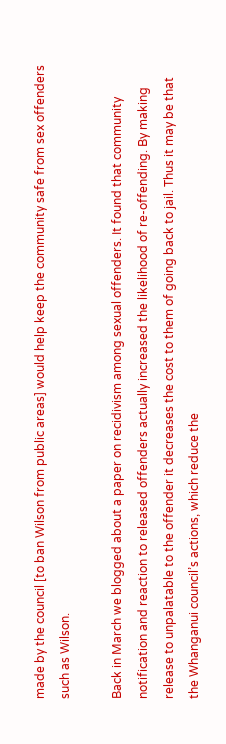made by the council [to ban Wilson from public areas] would help keep the community safe from sex offenders such as Wilson.

Back in March we blogged about a paper on recidivism among sexual offenders. It found that community notification and reaction to released offenders actually increased the likelihood of re-offending. By making release to unpalatable to the offender it decreases the cost to them of going back to jail. Thus it may be that the Whanganui council’s actions, which reduce the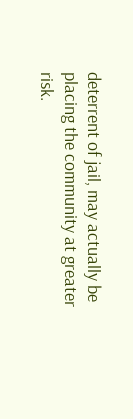deterrent of jail, may actually be placing the community at greater risk.